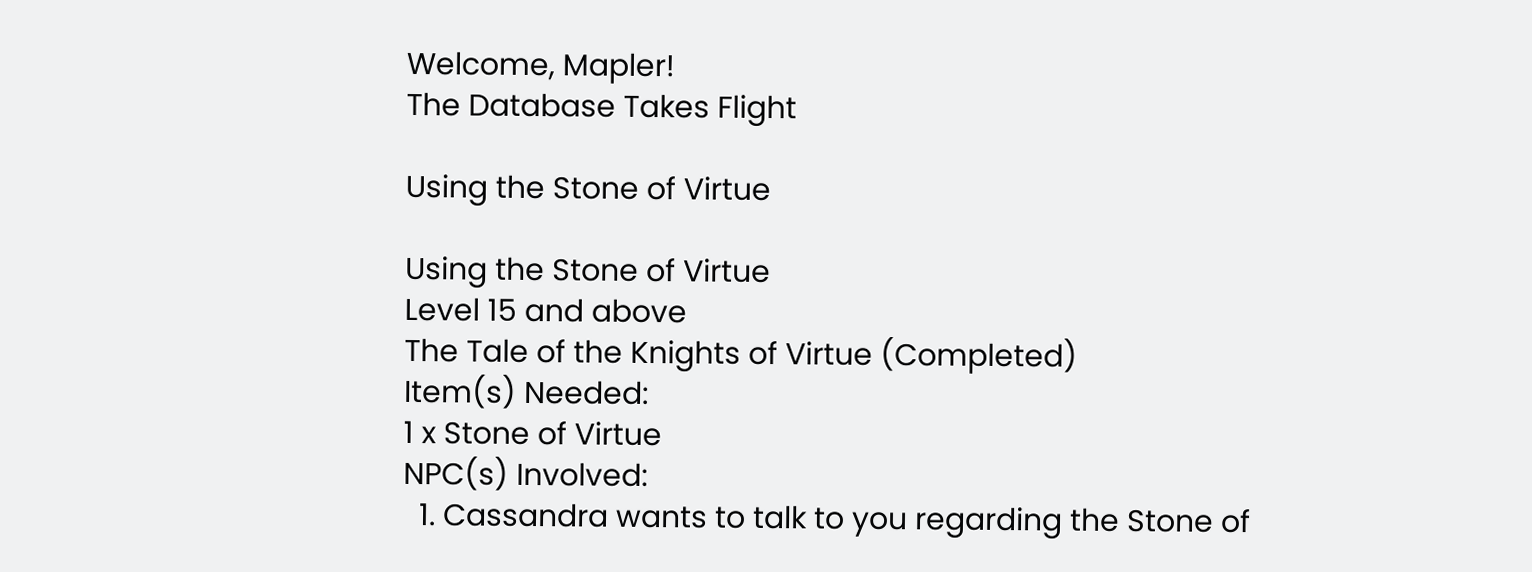Welcome, Mapler!
The Database Takes Flight

Using the Stone of Virtue

Using the Stone of Virtue
Level 15 and above
The Tale of the Knights of Virtue (Completed)
Item(s) Needed:
1 x Stone of Virtue
NPC(s) Involved:
  1. Cassandra wants to talk to you regarding the Stone of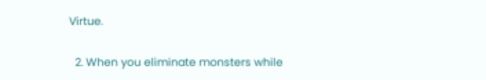Virtue.

  2. When you eliminate monsters while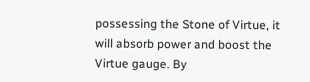possessing the Stone of Virtue, it will absorb power and boost the Virtue gauge. By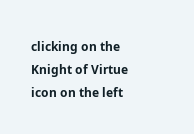clicking on the Knight of Virtue icon on the left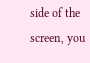side of the screen, you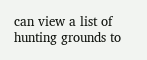can view a list of hunting grounds to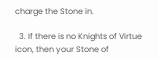charge the Stone in.

  3. If there is no Knights of Virtue icon, then your Stone of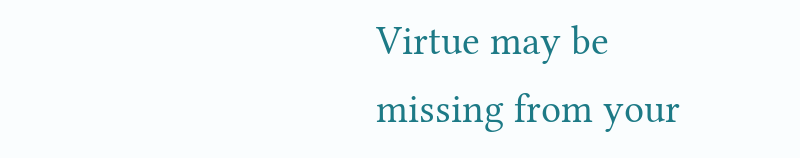Virtue may be missing from your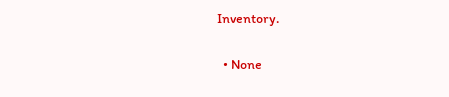Inventory.


  • None